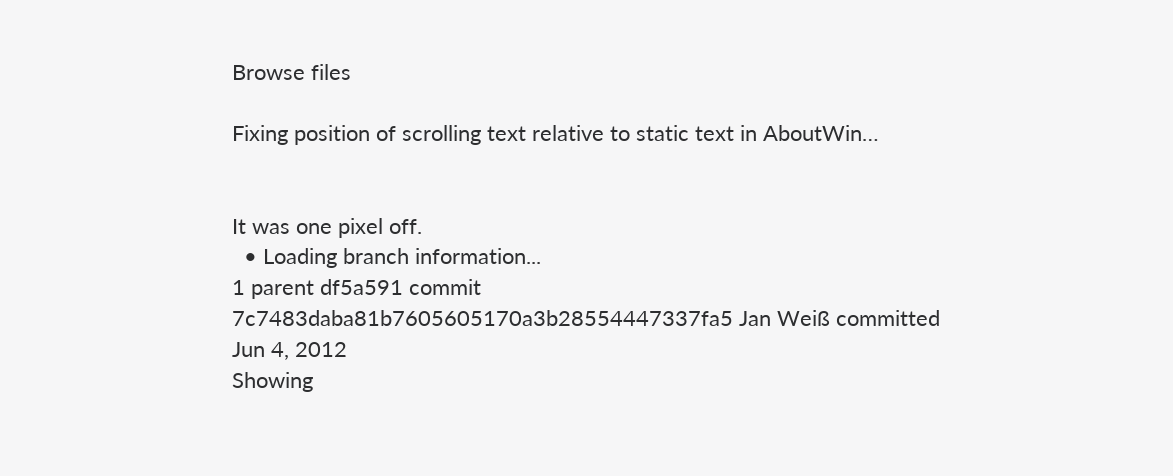Browse files

Fixing position of scrolling text relative to static text in AboutWin…


It was one pixel off.
  • Loading branch information...
1 parent df5a591 commit 7c7483daba81b7605605170a3b28554447337fa5 Jan Weiß committed Jun 4, 2012
Showing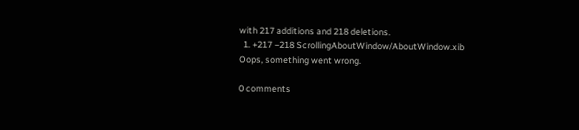with 217 additions and 218 deletions.
  1. +217 −218 ScrollingAboutWindow/AboutWindow.xib
Oops, something went wrong.

0 comments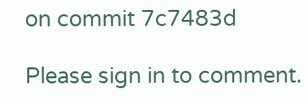on commit 7c7483d

Please sign in to comment.